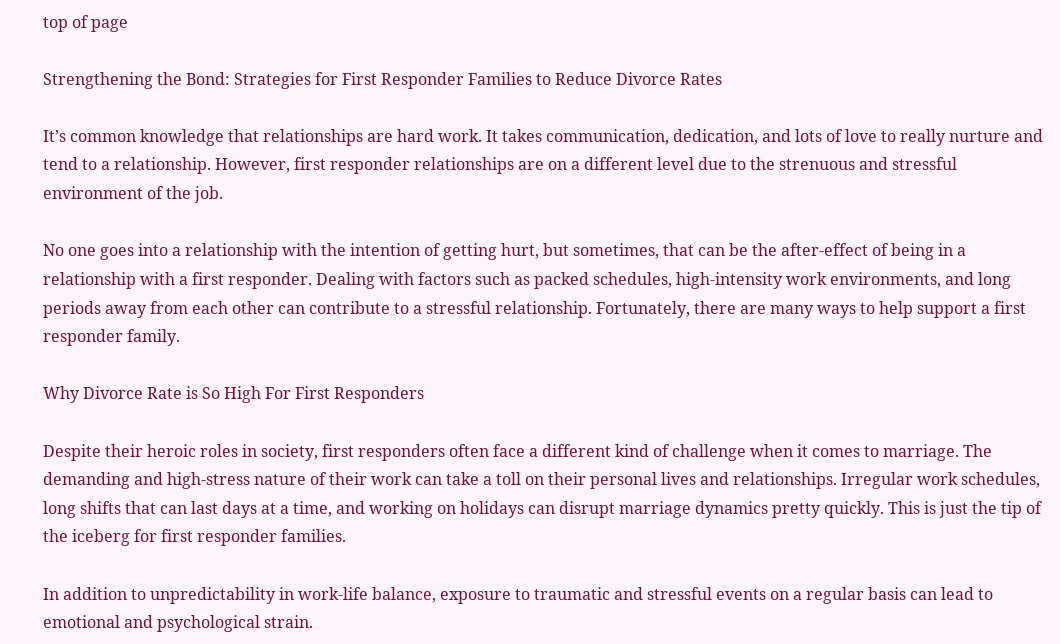top of page

Strengthening the Bond: Strategies for First Responder Families to Reduce Divorce Rates

It’s common knowledge that relationships are hard work. It takes communication, dedication, and lots of love to really nurture and tend to a relationship. However, first responder relationships are on a different level due to the strenuous and stressful environment of the job.

No one goes into a relationship with the intention of getting hurt, but sometimes, that can be the after-effect of being in a relationship with a first responder. Dealing with factors such as packed schedules, high-intensity work environments, and long periods away from each other can contribute to a stressful relationship. Fortunately, there are many ways to help support a first responder family.

Why Divorce Rate is So High For First Responders

Despite their heroic roles in society, first responders often face a different kind of challenge when it comes to marriage. The demanding and high-stress nature of their work can take a toll on their personal lives and relationships. Irregular work schedules, long shifts that can last days at a time, and working on holidays can disrupt marriage dynamics pretty quickly. This is just the tip of the iceberg for first responder families.

In addition to unpredictability in work-life balance, exposure to traumatic and stressful events on a regular basis can lead to emotional and psychological strain.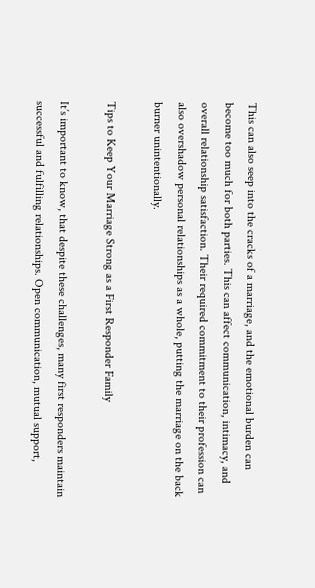This can also seep into the cracks of a marriage, and the emotional burden can become too much for both parties. This can affect communication, intimacy, and overall relationship satisfaction. Their required commitment to their profession can also overshadow personal relationships as a whole, putting the marriage on the back burner unintentionally.

Tips to Keep Your Marriage Strong as a First Responder Family

It’s important to know, that despite these challenges, many first responders maintain successful and fulfilling relationships. Open communication, mutual support,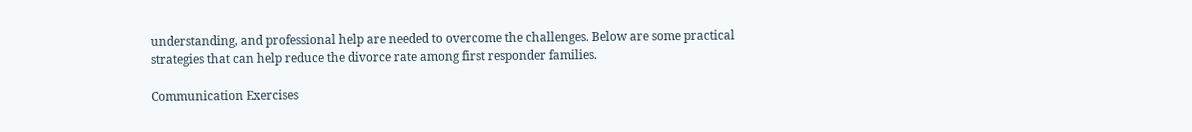understanding, and professional help are needed to overcome the challenges. Below are some practical strategies that can help reduce the divorce rate among first responder families.

Communication Exercises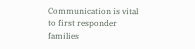Communication is vital to first responder families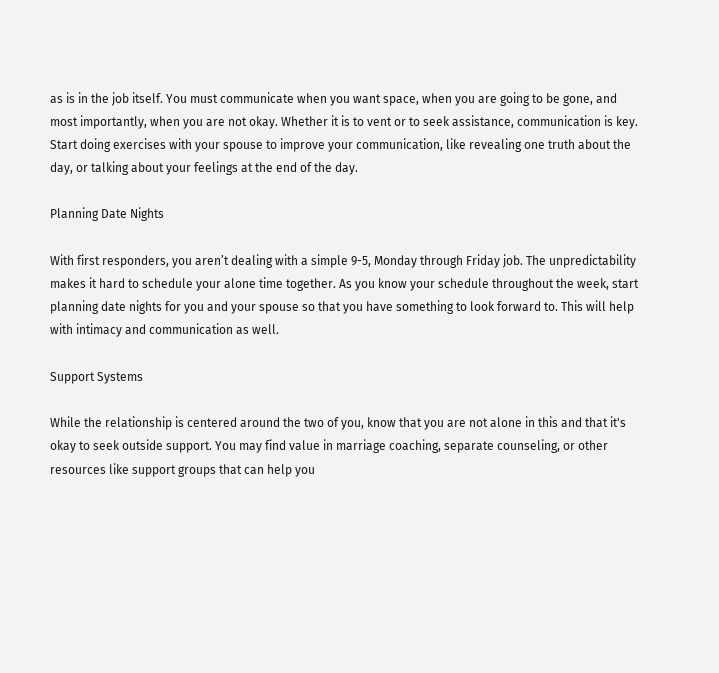as is in the job itself. You must communicate when you want space, when you are going to be gone, and most importantly, when you are not okay. Whether it is to vent or to seek assistance, communication is key. Start doing exercises with your spouse to improve your communication, like revealing one truth about the day, or talking about your feelings at the end of the day.

Planning Date Nights

With first responders, you aren’t dealing with a simple 9-5, Monday through Friday job. The unpredictability makes it hard to schedule your alone time together. As you know your schedule throughout the week, start planning date nights for you and your spouse so that you have something to look forward to. This will help with intimacy and communication as well.

Support Systems

While the relationship is centered around the two of you, know that you are not alone in this and that it's okay to seek outside support. You may find value in marriage coaching, separate counseling, or other resources like support groups that can help you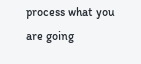process what you are going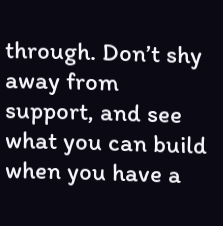through. Don’t shy away from support, and see what you can build when you have a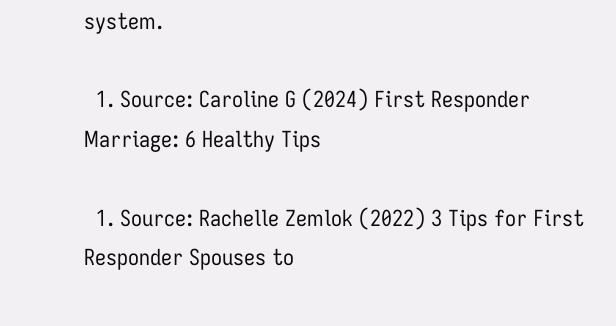system.

  1. Source: Caroline G (2024) First Responder Marriage: 6 Healthy Tips

  1. Source: Rachelle Zemlok (2022) 3 Tips for First Responder Spouses to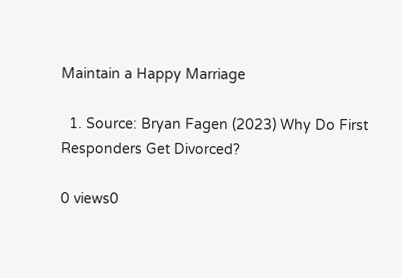Maintain a Happy Marriage

  1. Source: Bryan Fagen (2023) Why Do First Responders Get Divorced?

0 views0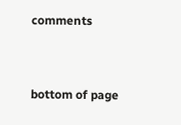comments


bottom of page